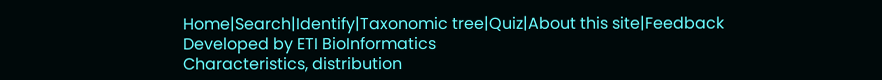Home|Search|Identify|Taxonomic tree|Quiz|About this site|Feedback
Developed by ETI BioInformatics
Characteristics, distribution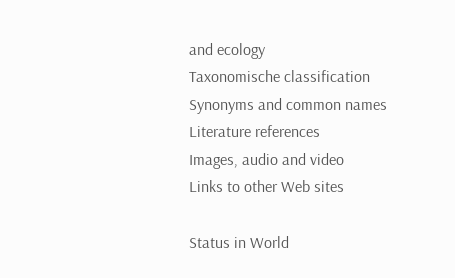and ecology
Taxonomische classification
Synonyms and common names
Literature references
Images, audio and video
Links to other Web sites

Status in World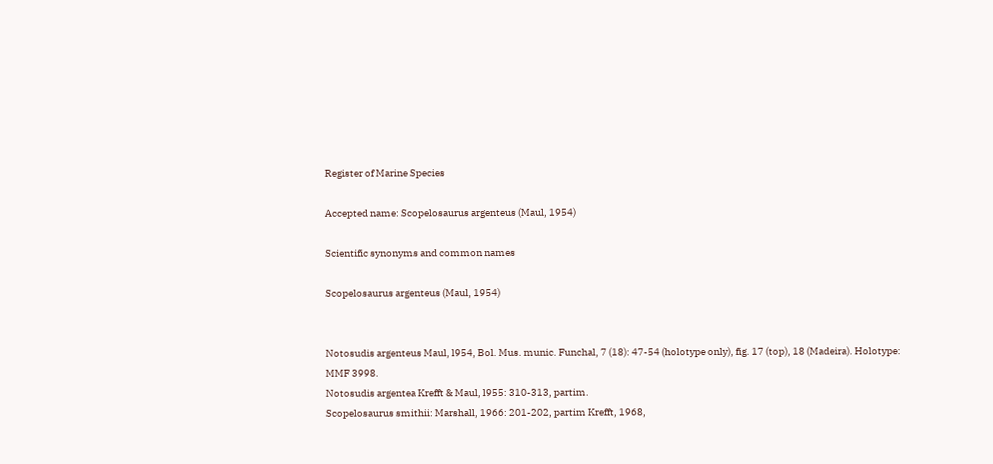Register of Marine Species

Accepted name: Scopelosaurus argenteus (Maul, 1954)

Scientific synonyms and common names

Scopelosaurus argenteus (Maul, 1954)


Notosudis argenteus Maul, l954, Bol. Mus. munic. Funchal, 7 (18): 47-54 (holotype only), fig. 17 (top), 18 (Madeira). Holotype: MMF 3998.
Notosudis argentea Krefft & Maul, l955: 310-313, partim.
Scopelosaurus smithii: Marshall, 1966: 201-202, partim Krefft, 1968,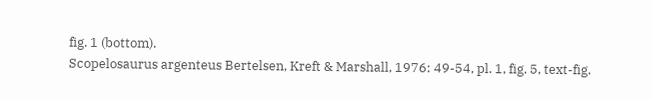fig. 1 (bottom).
Scopelosaurus argenteus Bertelsen, Kreft & Marshall, 1976: 49-54, pl. 1, fig. 5, text-fig.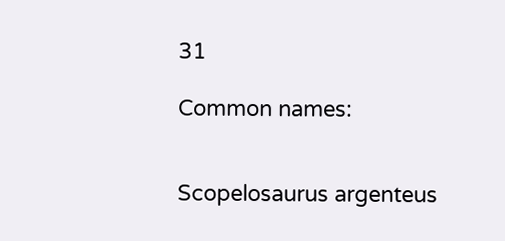31

Common names:


Scopelosaurus argenteus